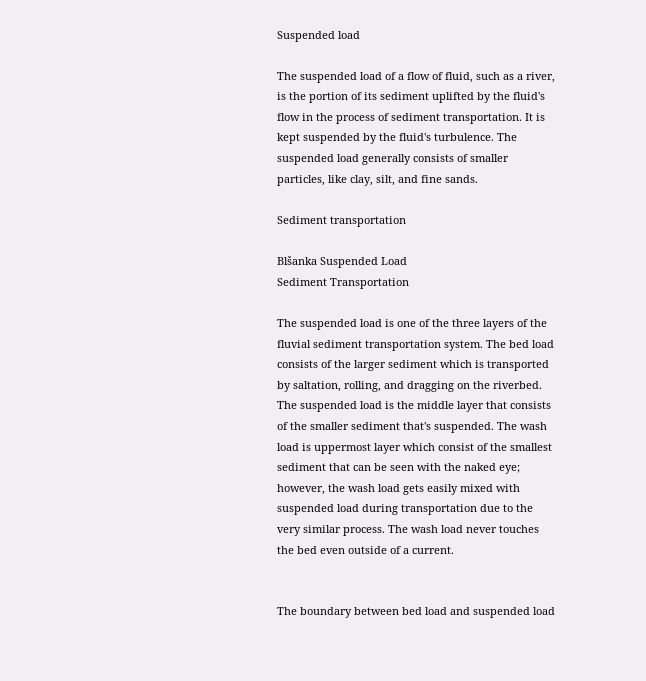Suspended load

The suspended load of a flow of fluid, such as a river, is the portion of its sediment uplifted by the fluid's flow in the process of sediment transportation. It is kept suspended by the fluid's turbulence. The suspended load generally consists of smaller particles, like clay, silt, and fine sands.

Sediment transportation

Blšanka Suspended Load
Sediment Transportation

The suspended load is one of the three layers of the fluvial sediment transportation system. The bed load consists of the larger sediment which is transported by saltation, rolling, and dragging on the riverbed. The suspended load is the middle layer that consists of the smaller sediment that's suspended. The wash load is uppermost layer which consist of the smallest sediment that can be seen with the naked eye; however, the wash load gets easily mixed with suspended load during transportation due to the very similar process. The wash load never touches the bed even outside of a current.


The boundary between bed load and suspended load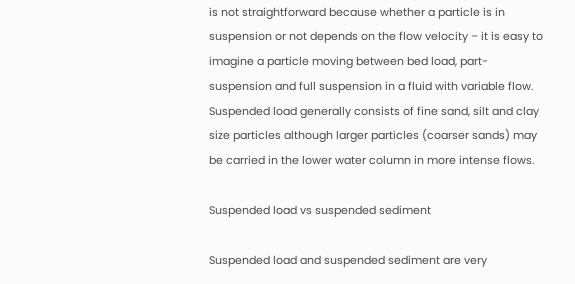is not straightforward because whether a particle is in suspension or not depends on the flow velocity – it is easy to imagine a particle moving between bed load, part-suspension and full suspension in a fluid with variable flow. Suspended load generally consists of fine sand, silt and clay size particles although larger particles (coarser sands) may be carried in the lower water column in more intense flows.

Suspended load vs suspended sediment

Suspended load and suspended sediment are very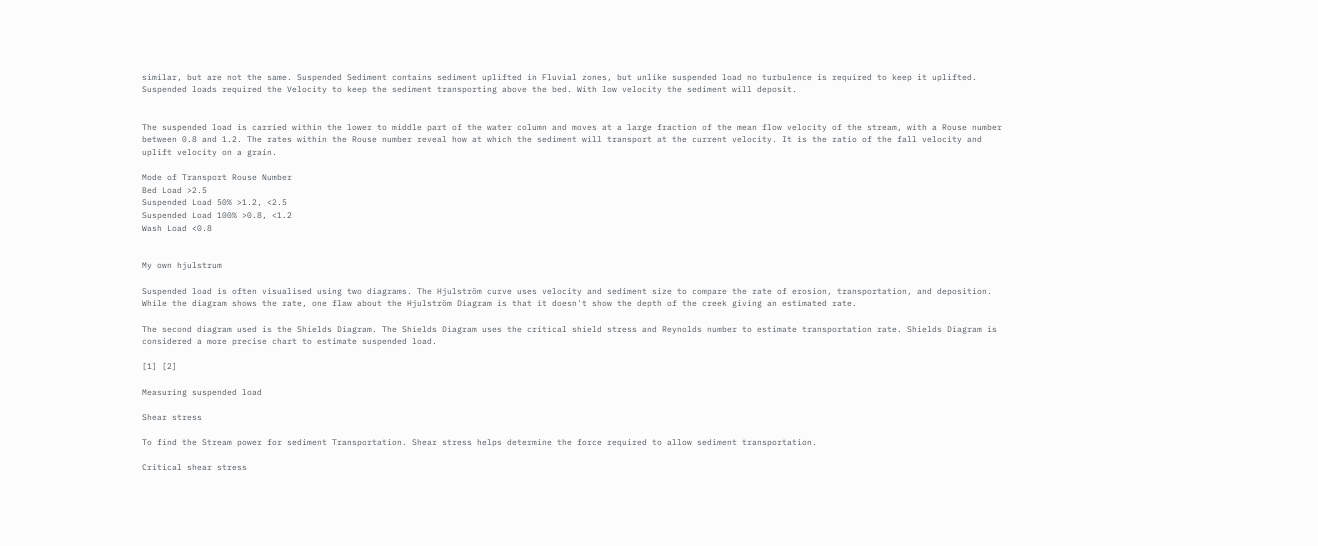similar, but are not the same. Suspended Sediment contains sediment uplifted in Fluvial zones, but unlike suspended load no turbulence is required to keep it uplifted. Suspended loads required the Velocity to keep the sediment transporting above the bed. With low velocity the sediment will deposit.


The suspended load is carried within the lower to middle part of the water column and moves at a large fraction of the mean flow velocity of the stream, with a Rouse number between 0.8 and 1.2. The rates within the Rouse number reveal how at which the sediment will transport at the current velocity. It is the ratio of the fall velocity and uplift velocity on a grain.

Mode of Transport Rouse Number
Bed Load >2.5
Suspended Load 50% >1.2, <2.5
Suspended Load 100% >0.8, <1.2
Wash Load <0.8


My own hjulstrum

Suspended load is often visualised using two diagrams. The Hjulström curve uses velocity and sediment size to compare the rate of erosion, transportation, and deposition. While the diagram shows the rate, one flaw about the Hjulström Diagram is that it doesn't show the depth of the creek giving an estimated rate.

The second diagram used is the Shields Diagram. The Shields Diagram uses the critical shield stress and Reynolds number to estimate transportation rate. Shields Diagram is considered a more precise chart to estimate suspended load.

[1] [2]

Measuring suspended load

Shear stress

To find the Stream power for sediment Transportation. Shear stress helps determine the force required to allow sediment transportation.

Critical shear stress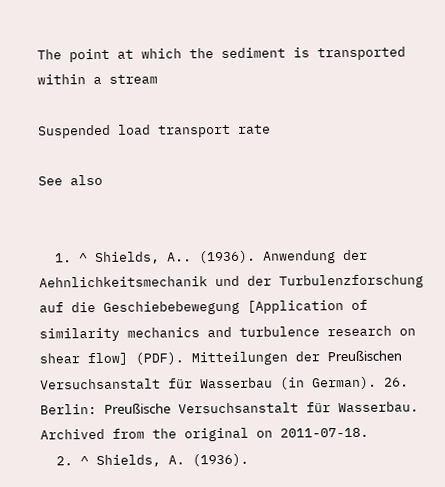The point at which the sediment is transported within a stream

Suspended load transport rate

See also


  1. ^ Shields, A.. (1936). Anwendung der Aehnlichkeitsmechanik und der Turbulenzforschung auf die Geschiebebewegung [Application of similarity mechanics and turbulence research on shear flow] (PDF). Mitteilungen der Preußischen Versuchsanstalt für Wasserbau (in German). 26. Berlin: Preußische Versuchsanstalt für Wasserbau. Archived from the original on 2011-07-18.
  2. ^ Shields, A. (1936).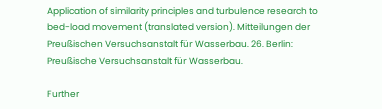Application of similarity principles and turbulence research to bed-load movement (translated version). Mitteilungen der Preußischen Versuchsanstalt für Wasserbau. 26. Berlin: Preußische Versuchsanstalt für Wasserbau.

Further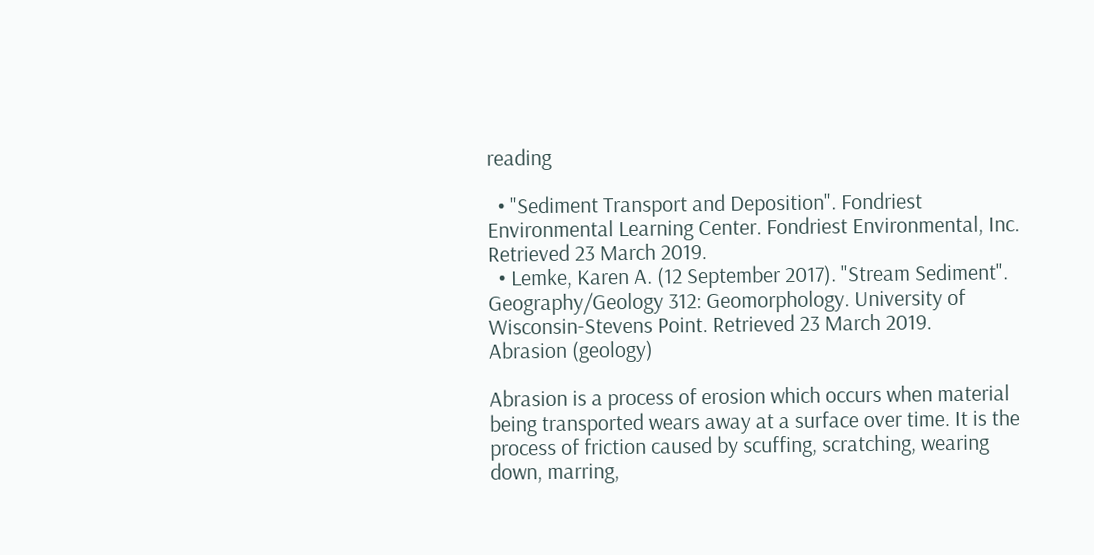reading

  • "Sediment Transport and Deposition". Fondriest Environmental Learning Center. Fondriest Environmental, Inc. Retrieved 23 March 2019.
  • Lemke, Karen A. (12 September 2017). "Stream Sediment". Geography/Geology 312: Geomorphology. University of Wisconsin-Stevens Point. Retrieved 23 March 2019.
Abrasion (geology)

Abrasion is a process of erosion which occurs when material being transported wears away at a surface over time. It is the process of friction caused by scuffing, scratching, wearing down, marring,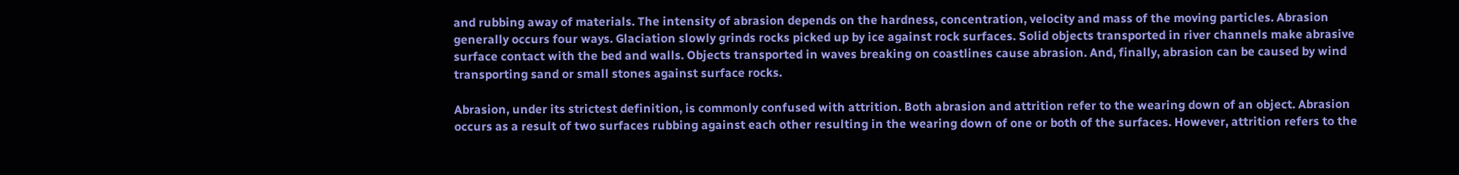and rubbing away of materials. The intensity of abrasion depends on the hardness, concentration, velocity and mass of the moving particles. Abrasion generally occurs four ways. Glaciation slowly grinds rocks picked up by ice against rock surfaces. Solid objects transported in river channels make abrasive surface contact with the bed and walls. Objects transported in waves breaking on coastlines cause abrasion. And, finally, abrasion can be caused by wind transporting sand or small stones against surface rocks.

Abrasion, under its strictest definition, is commonly confused with attrition. Both abrasion and attrition refer to the wearing down of an object. Abrasion occurs as a result of two surfaces rubbing against each other resulting in the wearing down of one or both of the surfaces. However, attrition refers to the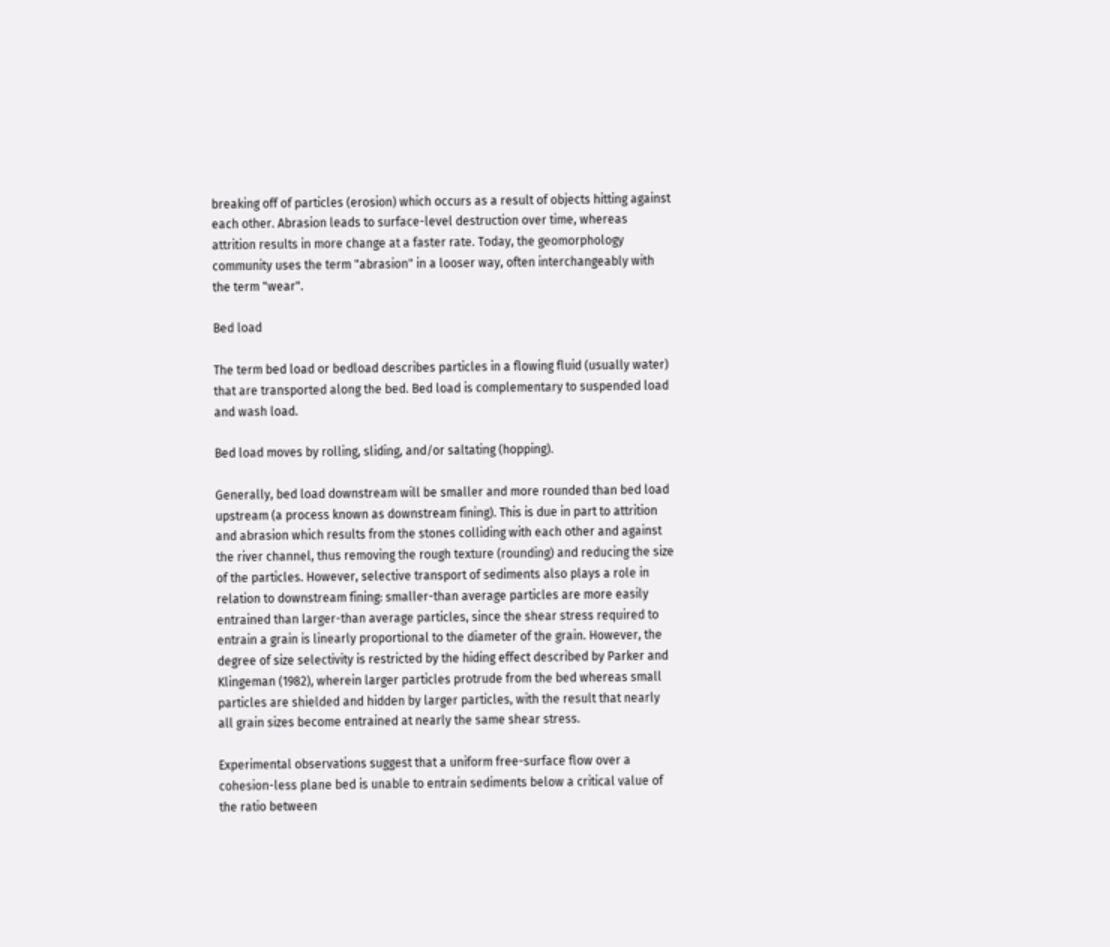breaking off of particles (erosion) which occurs as a result of objects hitting against each other. Abrasion leads to surface-level destruction over time, whereas attrition results in more change at a faster rate. Today, the geomorphology community uses the term "abrasion" in a looser way, often interchangeably with the term "wear".

Bed load

The term bed load or bedload describes particles in a flowing fluid (usually water) that are transported along the bed. Bed load is complementary to suspended load and wash load.

Bed load moves by rolling, sliding, and/or saltating (hopping).

Generally, bed load downstream will be smaller and more rounded than bed load upstream (a process known as downstream fining). This is due in part to attrition and abrasion which results from the stones colliding with each other and against the river channel, thus removing the rough texture (rounding) and reducing the size of the particles. However, selective transport of sediments also plays a role in relation to downstream fining: smaller-than average particles are more easily entrained than larger-than average particles, since the shear stress required to entrain a grain is linearly proportional to the diameter of the grain. However, the degree of size selectivity is restricted by the hiding effect described by Parker and Klingeman (1982), wherein larger particles protrude from the bed whereas small particles are shielded and hidden by larger particles, with the result that nearly all grain sizes become entrained at nearly the same shear stress.

Experimental observations suggest that a uniform free-surface flow over a cohesion-less plane bed is unable to entrain sediments below a critical value of the ratio between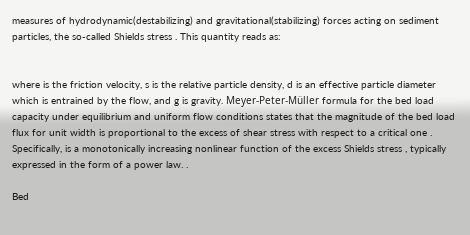measures of hydrodynamic(destabilizing) and gravitational(stabilizing) forces acting on sediment particles, the so-called Shields stress . This quantity reads as:


where is the friction velocity, s is the relative particle density, d is an effective particle diameter which is entrained by the flow, and g is gravity. Meyer-Peter-Müller formula for the bed load capacity under equilibrium and uniform flow conditions states that the magnitude of the bed load flux for unit width is proportional to the excess of shear stress with respect to a critical one . Specifically, is a monotonically increasing nonlinear function of the excess Shields stress , typically expressed in the form of a power law. .

Bed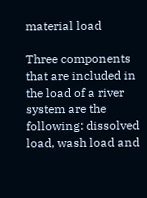material load

Three components that are included in the load of a river system are the following: dissolved load, wash load and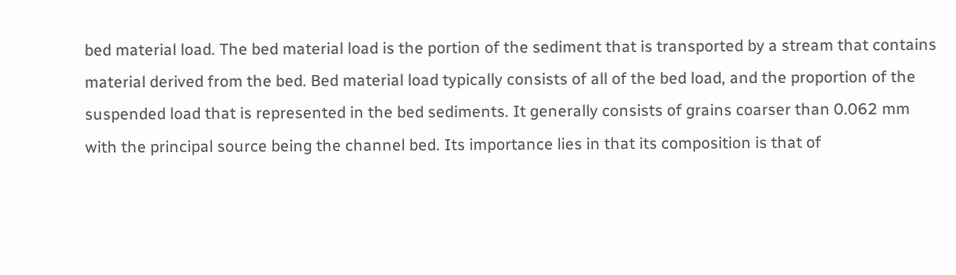bed material load. The bed material load is the portion of the sediment that is transported by a stream that contains material derived from the bed. Bed material load typically consists of all of the bed load, and the proportion of the suspended load that is represented in the bed sediments. It generally consists of grains coarser than 0.062 mm with the principal source being the channel bed. Its importance lies in that its composition is that of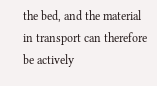the bed, and the material in transport can therefore be actively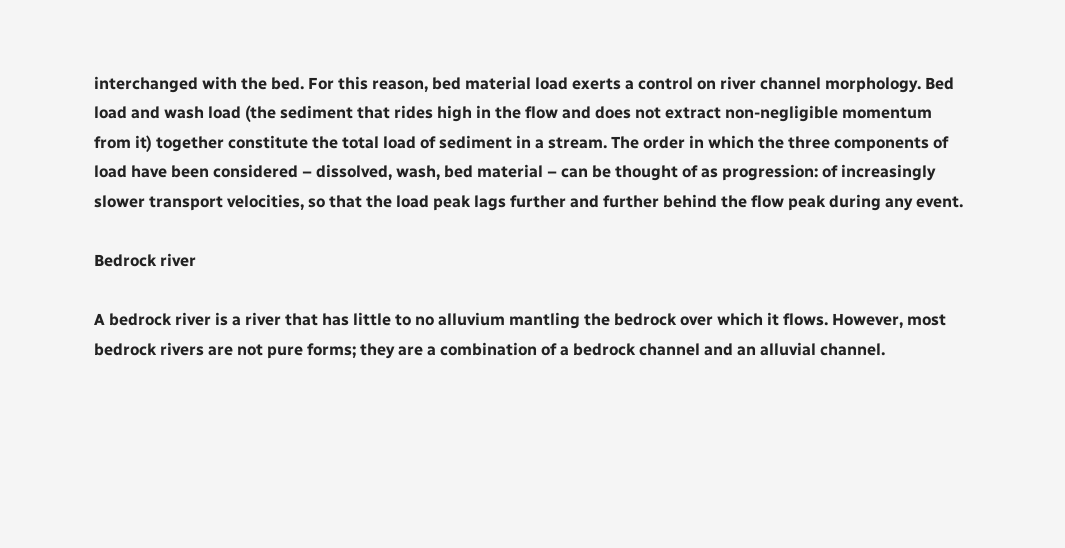interchanged with the bed. For this reason, bed material load exerts a control on river channel morphology. Bed load and wash load (the sediment that rides high in the flow and does not extract non-negligible momentum from it) together constitute the total load of sediment in a stream. The order in which the three components of load have been considered – dissolved, wash, bed material – can be thought of as progression: of increasingly slower transport velocities, so that the load peak lags further and further behind the flow peak during any event.

Bedrock river

A bedrock river is a river that has little to no alluvium mantling the bedrock over which it flows. However, most bedrock rivers are not pure forms; they are a combination of a bedrock channel and an alluvial channel.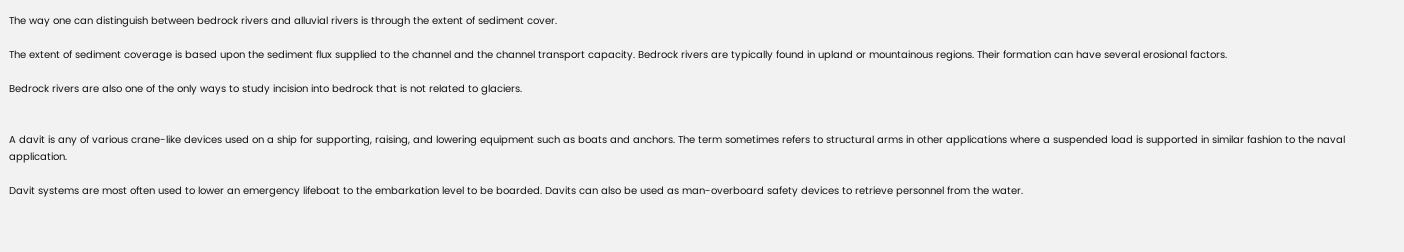The way one can distinguish between bedrock rivers and alluvial rivers is through the extent of sediment cover.

The extent of sediment coverage is based upon the sediment flux supplied to the channel and the channel transport capacity. Bedrock rivers are typically found in upland or mountainous regions. Their formation can have several erosional factors.

Bedrock rivers are also one of the only ways to study incision into bedrock that is not related to glaciers.


A davit is any of various crane-like devices used on a ship for supporting, raising, and lowering equipment such as boats and anchors. The term sometimes refers to structural arms in other applications where a suspended load is supported in similar fashion to the naval application.

Davit systems are most often used to lower an emergency lifeboat to the embarkation level to be boarded. Davits can also be used as man-overboard safety devices to retrieve personnel from the water.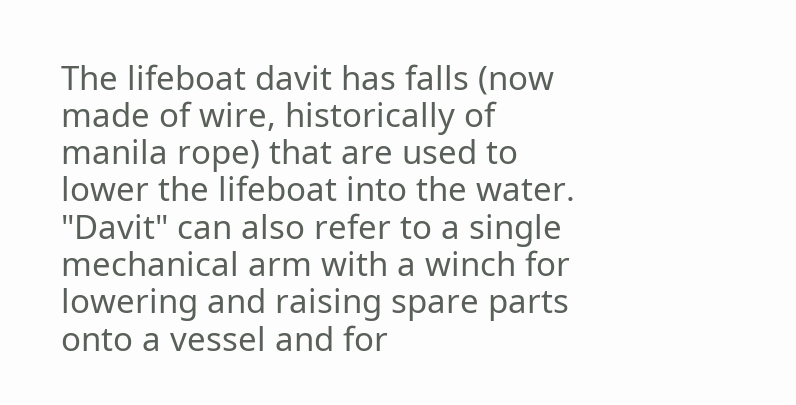The lifeboat davit has falls (now made of wire, historically of manila rope) that are used to lower the lifeboat into the water. "Davit" can also refer to a single mechanical arm with a winch for lowering and raising spare parts onto a vessel and for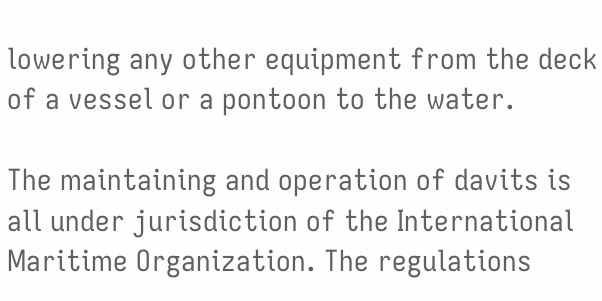lowering any other equipment from the deck of a vessel or a pontoon to the water.

The maintaining and operation of davits is all under jurisdiction of the International Maritime Organization. The regulations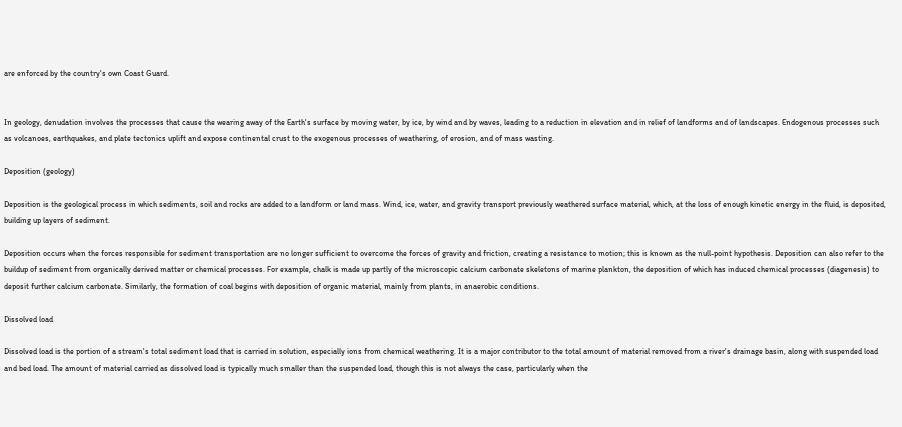are enforced by the country's own Coast Guard.


In geology, denudation involves the processes that cause the wearing away of the Earth's surface by moving water, by ice, by wind and by waves, leading to a reduction in elevation and in relief of landforms and of landscapes. Endogenous processes such as volcanoes, earthquakes, and plate tectonics uplift and expose continental crust to the exogenous processes of weathering, of erosion, and of mass wasting.

Deposition (geology)

Deposition is the geological process in which sediments, soil and rocks are added to a landform or land mass. Wind, ice, water, and gravity transport previously weathered surface material, which, at the loss of enough kinetic energy in the fluid, is deposited, building up layers of sediment.

Deposition occurs when the forces responsible for sediment transportation are no longer sufficient to overcome the forces of gravity and friction, creating a resistance to motion; this is known as the null-point hypothesis. Deposition can also refer to the buildup of sediment from organically derived matter or chemical processes. For example, chalk is made up partly of the microscopic calcium carbonate skeletons of marine plankton, the deposition of which has induced chemical processes (diagenesis) to deposit further calcium carbonate. Similarly, the formation of coal begins with deposition of organic material, mainly from plants, in anaerobic conditions.

Dissolved load

Dissolved load is the portion of a stream's total sediment load that is carried in solution, especially ions from chemical weathering. It is a major contributor to the total amount of material removed from a river's drainage basin, along with suspended load and bed load. The amount of material carried as dissolved load is typically much smaller than the suspended load, though this is not always the case, particularly when the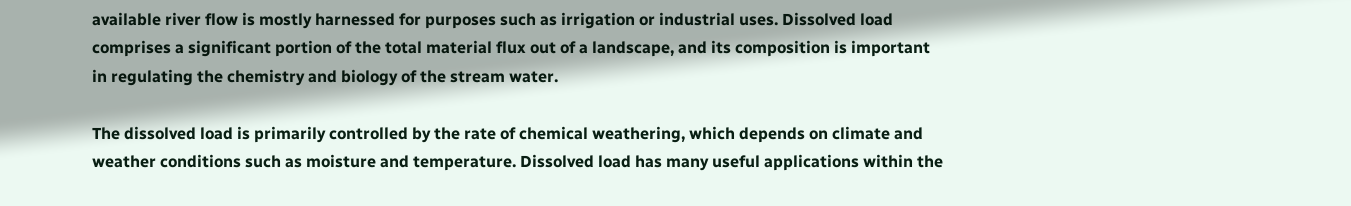available river flow is mostly harnessed for purposes such as irrigation or industrial uses. Dissolved load comprises a significant portion of the total material flux out of a landscape, and its composition is important in regulating the chemistry and biology of the stream water.

The dissolved load is primarily controlled by the rate of chemical weathering, which depends on climate and weather conditions such as moisture and temperature. Dissolved load has many useful applications within the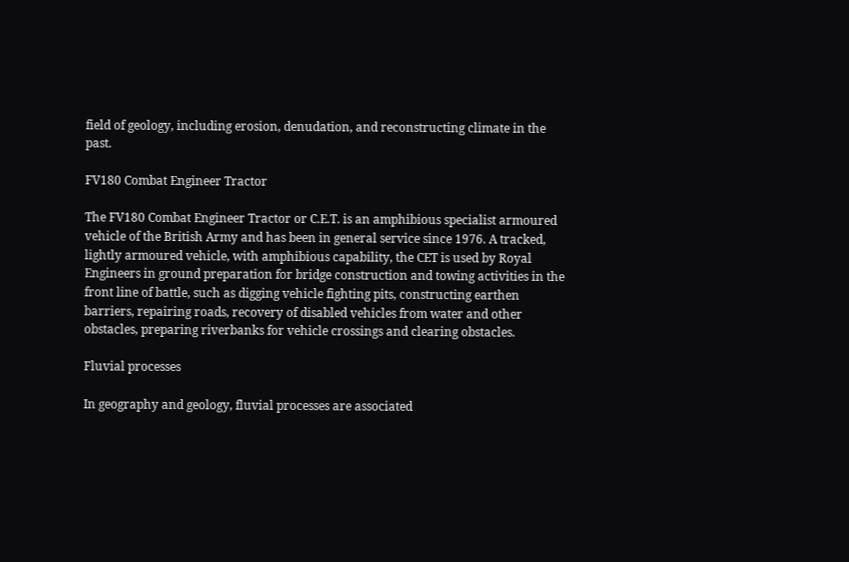field of geology, including erosion, denudation, and reconstructing climate in the past.

FV180 Combat Engineer Tractor

The FV180 Combat Engineer Tractor or C.E.T. is an amphibious specialist armoured vehicle of the British Army and has been in general service since 1976. A tracked, lightly armoured vehicle, with amphibious capability, the CET is used by Royal Engineers in ground preparation for bridge construction and towing activities in the front line of battle, such as digging vehicle fighting pits, constructing earthen barriers, repairing roads, recovery of disabled vehicles from water and other obstacles, preparing riverbanks for vehicle crossings and clearing obstacles.

Fluvial processes

In geography and geology, fluvial processes are associated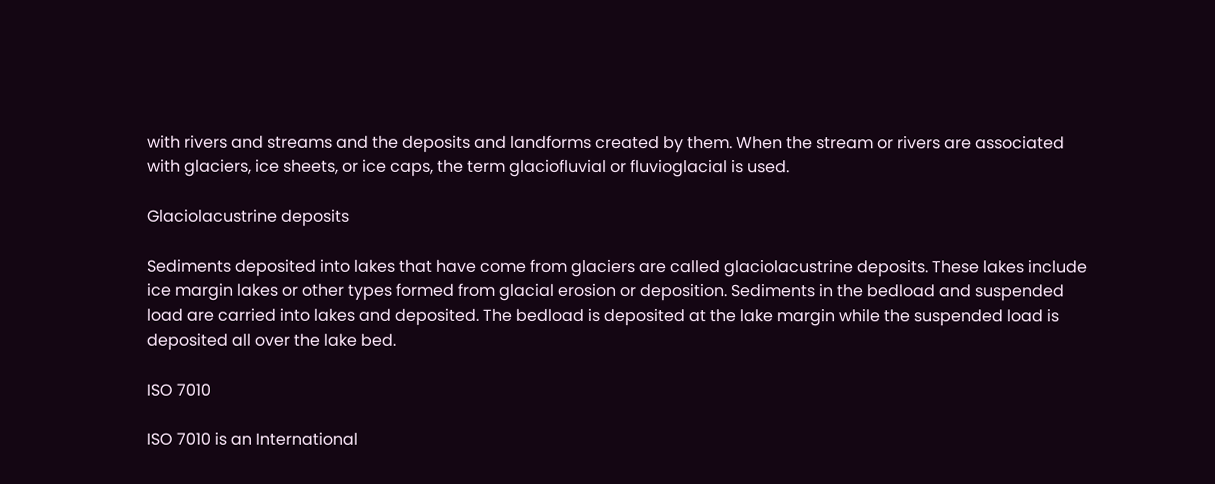with rivers and streams and the deposits and landforms created by them. When the stream or rivers are associated with glaciers, ice sheets, or ice caps, the term glaciofluvial or fluvioglacial is used.

Glaciolacustrine deposits

Sediments deposited into lakes that have come from glaciers are called glaciolacustrine deposits. These lakes include ice margin lakes or other types formed from glacial erosion or deposition. Sediments in the bedload and suspended load are carried into lakes and deposited. The bedload is deposited at the lake margin while the suspended load is deposited all over the lake bed.

ISO 7010

ISO 7010 is an International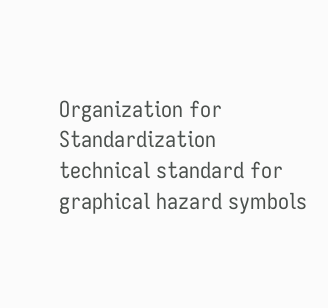Organization for Standardization technical standard for graphical hazard symbols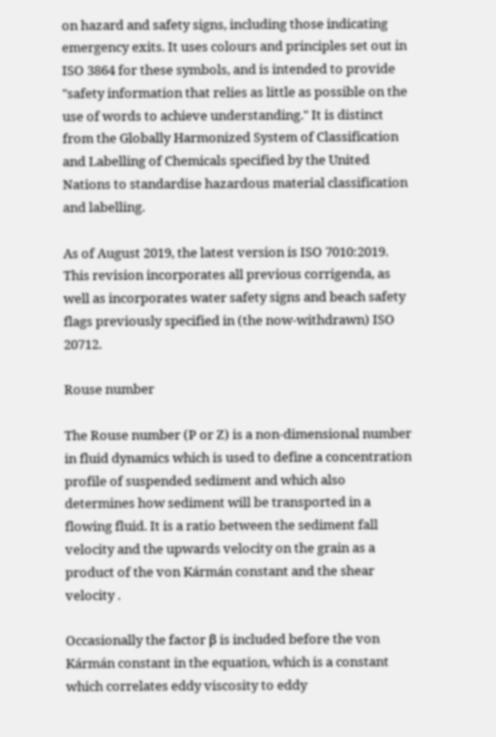on hazard and safety signs, including those indicating emergency exits. It uses colours and principles set out in ISO 3864 for these symbols, and is intended to provide "safety information that relies as little as possible on the use of words to achieve understanding." It is distinct from the Globally Harmonized System of Classification and Labelling of Chemicals specified by the United Nations to standardise hazardous material classification and labelling.

As of August 2019, the latest version is ISO 7010:2019. This revision incorporates all previous corrigenda, as well as incorporates water safety signs and beach safety flags previously specified in (the now-withdrawn) ISO 20712.

Rouse number

The Rouse number (P or Z) is a non-dimensional number in fluid dynamics which is used to define a concentration profile of suspended sediment and which also determines how sediment will be transported in a flowing fluid. It is a ratio between the sediment fall velocity and the upwards velocity on the grain as a product of the von Kármán constant and the shear velocity .

Occasionally the factor β is included before the von Kármán constant in the equation, which is a constant which correlates eddy viscosity to eddy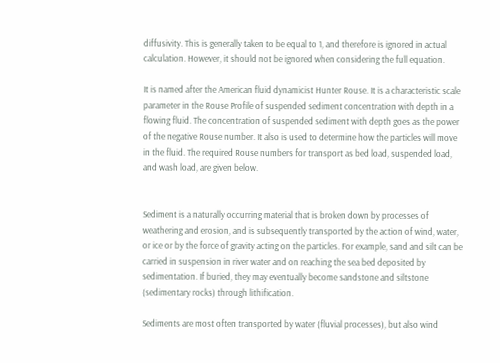diffusivity. This is generally taken to be equal to 1, and therefore is ignored in actual calculation. However, it should not be ignored when considering the full equation.

It is named after the American fluid dynamicist Hunter Rouse. It is a characteristic scale parameter in the Rouse Profile of suspended sediment concentration with depth in a flowing fluid. The concentration of suspended sediment with depth goes as the power of the negative Rouse number. It also is used to determine how the particles will move in the fluid. The required Rouse numbers for transport as bed load, suspended load, and wash load, are given below.


Sediment is a naturally occurring material that is broken down by processes of weathering and erosion, and is subsequently transported by the action of wind, water, or ice or by the force of gravity acting on the particles. For example, sand and silt can be carried in suspension in river water and on reaching the sea bed deposited by sedimentation. If buried, they may eventually become sandstone and siltstone (sedimentary rocks) through lithification.

Sediments are most often transported by water (fluvial processes), but also wind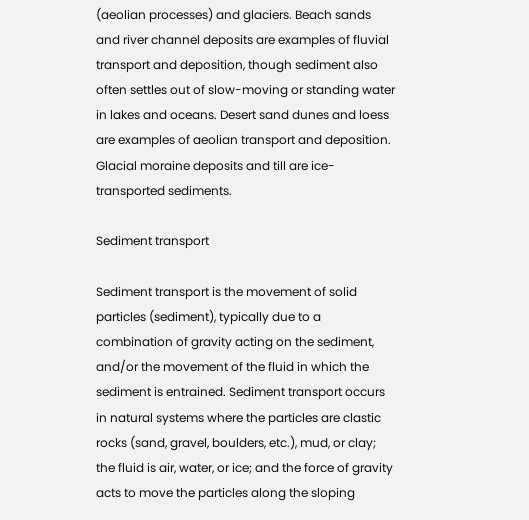(aeolian processes) and glaciers. Beach sands and river channel deposits are examples of fluvial transport and deposition, though sediment also often settles out of slow-moving or standing water in lakes and oceans. Desert sand dunes and loess are examples of aeolian transport and deposition. Glacial moraine deposits and till are ice-transported sediments.

Sediment transport

Sediment transport is the movement of solid particles (sediment), typically due to a combination of gravity acting on the sediment, and/or the movement of the fluid in which the sediment is entrained. Sediment transport occurs in natural systems where the particles are clastic rocks (sand, gravel, boulders, etc.), mud, or clay; the fluid is air, water, or ice; and the force of gravity acts to move the particles along the sloping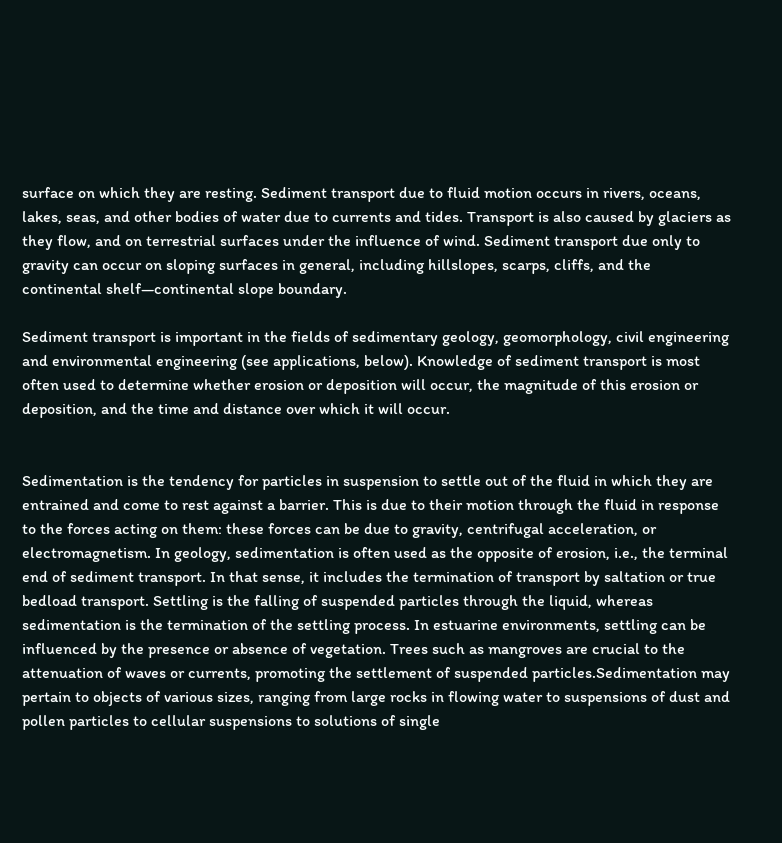surface on which they are resting. Sediment transport due to fluid motion occurs in rivers, oceans, lakes, seas, and other bodies of water due to currents and tides. Transport is also caused by glaciers as they flow, and on terrestrial surfaces under the influence of wind. Sediment transport due only to gravity can occur on sloping surfaces in general, including hillslopes, scarps, cliffs, and the continental shelf—continental slope boundary.

Sediment transport is important in the fields of sedimentary geology, geomorphology, civil engineering and environmental engineering (see applications, below). Knowledge of sediment transport is most often used to determine whether erosion or deposition will occur, the magnitude of this erosion or deposition, and the time and distance over which it will occur.


Sedimentation is the tendency for particles in suspension to settle out of the fluid in which they are entrained and come to rest against a barrier. This is due to their motion through the fluid in response to the forces acting on them: these forces can be due to gravity, centrifugal acceleration, or electromagnetism. In geology, sedimentation is often used as the opposite of erosion, i.e., the terminal end of sediment transport. In that sense, it includes the termination of transport by saltation or true bedload transport. Settling is the falling of suspended particles through the liquid, whereas sedimentation is the termination of the settling process. In estuarine environments, settling can be influenced by the presence or absence of vegetation. Trees such as mangroves are crucial to the attenuation of waves or currents, promoting the settlement of suspended particles.Sedimentation may pertain to objects of various sizes, ranging from large rocks in flowing water to suspensions of dust and pollen particles to cellular suspensions to solutions of single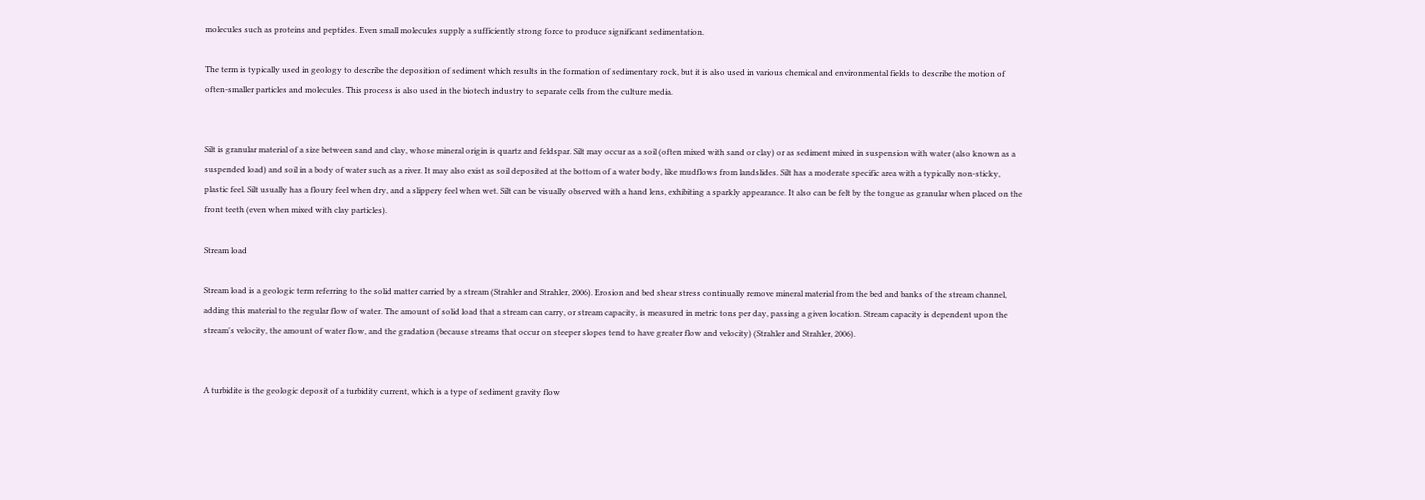molecules such as proteins and peptides. Even small molecules supply a sufficiently strong force to produce significant sedimentation.

The term is typically used in geology to describe the deposition of sediment which results in the formation of sedimentary rock, but it is also used in various chemical and environmental fields to describe the motion of often-smaller particles and molecules. This process is also used in the biotech industry to separate cells from the culture media.


Silt is granular material of a size between sand and clay, whose mineral origin is quartz and feldspar. Silt may occur as a soil (often mixed with sand or clay) or as sediment mixed in suspension with water (also known as a suspended load) and soil in a body of water such as a river. It may also exist as soil deposited at the bottom of a water body, like mudflows from landslides. Silt has a moderate specific area with a typically non-sticky, plastic feel. Silt usually has a floury feel when dry, and a slippery feel when wet. Silt can be visually observed with a hand lens, exhibiting a sparkly appearance. It also can be felt by the tongue as granular when placed on the front teeth (even when mixed with clay particles).

Stream load

Stream load is a geologic term referring to the solid matter carried by a stream (Strahler and Strahler, 2006). Erosion and bed shear stress continually remove mineral material from the bed and banks of the stream channel, adding this material to the regular flow of water. The amount of solid load that a stream can carry, or stream capacity, is measured in metric tons per day, passing a given location. Stream capacity is dependent upon the stream's velocity, the amount of water flow, and the gradation (because streams that occur on steeper slopes tend to have greater flow and velocity) (Strahler and Strahler, 2006).


A turbidite is the geologic deposit of a turbidity current, which is a type of sediment gravity flow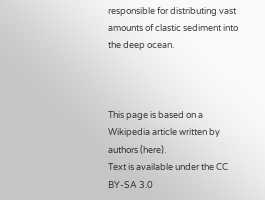responsible for distributing vast amounts of clastic sediment into the deep ocean.



This page is based on a Wikipedia article written by authors (here).
Text is available under the CC BY-SA 3.0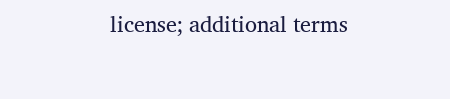license; additional terms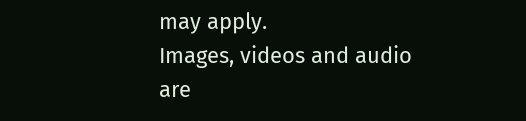may apply.
Images, videos and audio are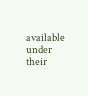available under their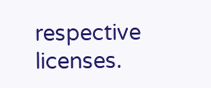respective licenses.